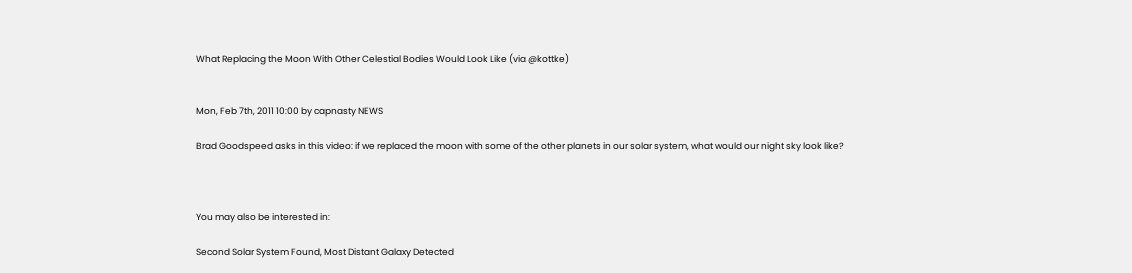What Replacing the Moon With Other Celestial Bodies Would Look Like (via @kottke)


Mon, Feb 7th, 2011 10:00 by capnasty NEWS

Brad Goodspeed asks in this video: if we replaced the moon with some of the other planets in our solar system, what would our night sky look like?



You may also be interested in:

Second Solar System Found, Most Distant Galaxy Detected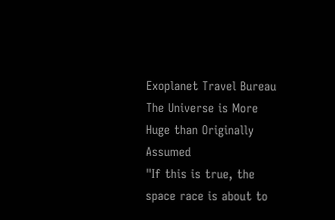Exoplanet Travel Bureau
The Universe is More Huge than Originally Assumed
"If this is true, the space race is about to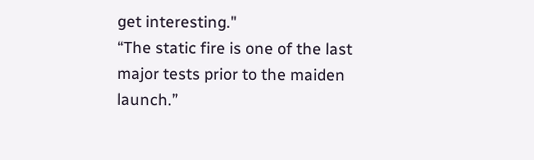get interesting."
“The static fire is one of the last major tests prior to the maiden launch.”